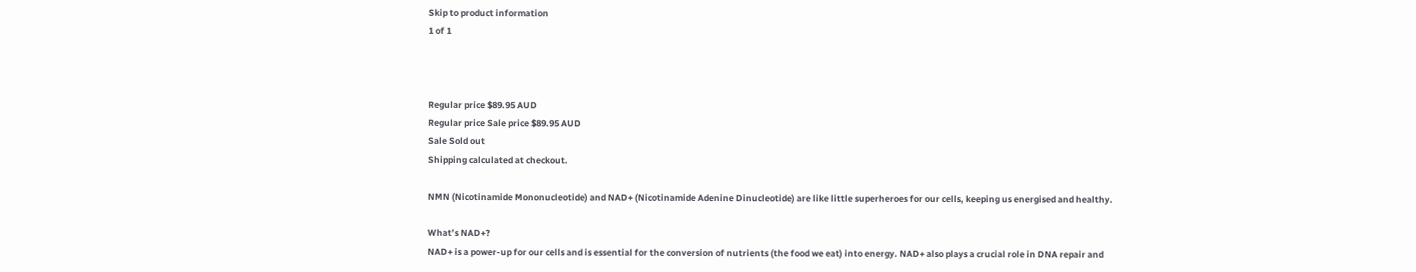Skip to product information
1 of 1



Regular price $89.95 AUD
Regular price Sale price $89.95 AUD
Sale Sold out
Shipping calculated at checkout.

NMN (Nicotinamide Mononucleotide) and NAD+ (Nicotinamide Adenine Dinucleotide) are like little superheroes for our cells, keeping us energised and healthy.

What’s NAD+?
NAD+ is a power-up for our cells and is essential for the conversion of nutrients (the food we eat) into energy. NAD+ also plays a crucial role in DNA repair and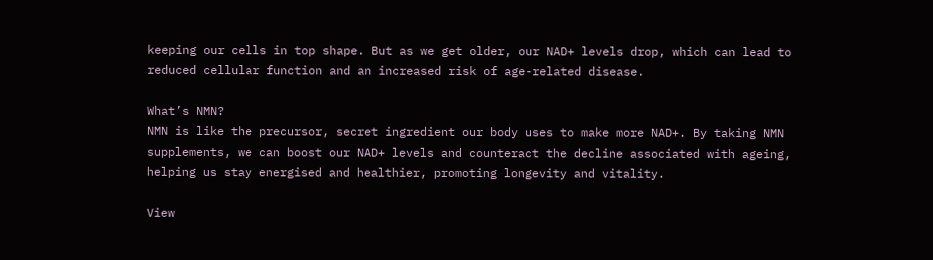keeping our cells in top shape. But as we get older, our NAD+ levels drop, which can lead to reduced cellular function and an increased risk of age-related disease.

What’s NMN?
NMN is like the precursor, secret ingredient our body uses to make more NAD+. By taking NMN supplements, we can boost our NAD+ levels and counteract the decline associated with ageing, helping us stay energised and healthier, promoting longevity and vitality.

View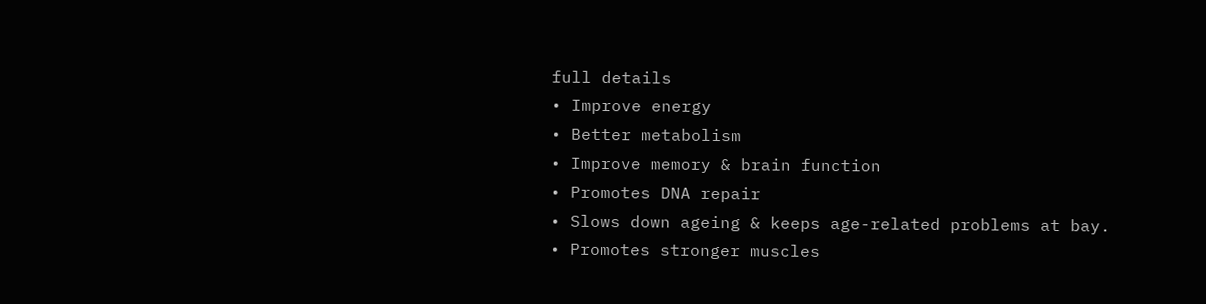full details
• Improve energy
• Better metabolism
• Improve memory & brain function
• Promotes DNA repair
• Slows down ageing & keeps age-related problems at bay.
• Promotes stronger muscles